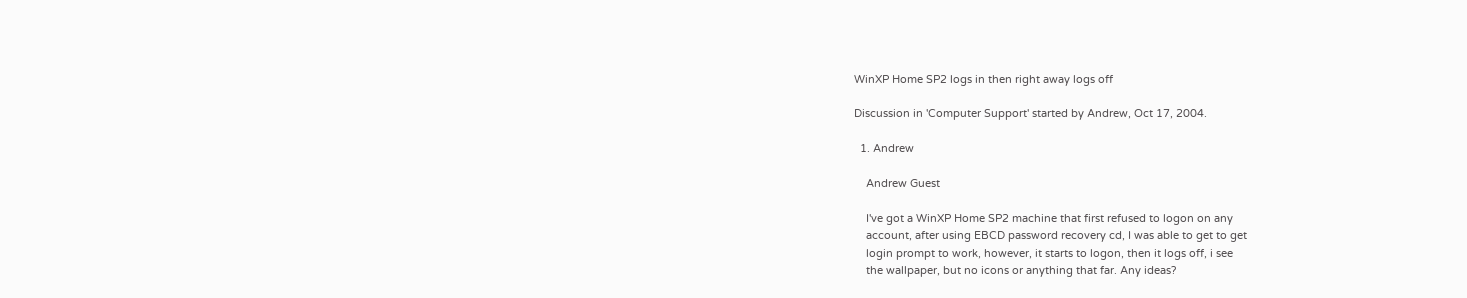WinXP Home SP2 logs in then right away logs off

Discussion in 'Computer Support' started by Andrew, Oct 17, 2004.

  1. Andrew

    Andrew Guest

    I've got a WinXP Home SP2 machine that first refused to logon on any
    account, after using EBCD password recovery cd, I was able to get to get
    login prompt to work, however, it starts to logon, then it logs off, i see
    the wallpaper, but no icons or anything that far. Any ideas?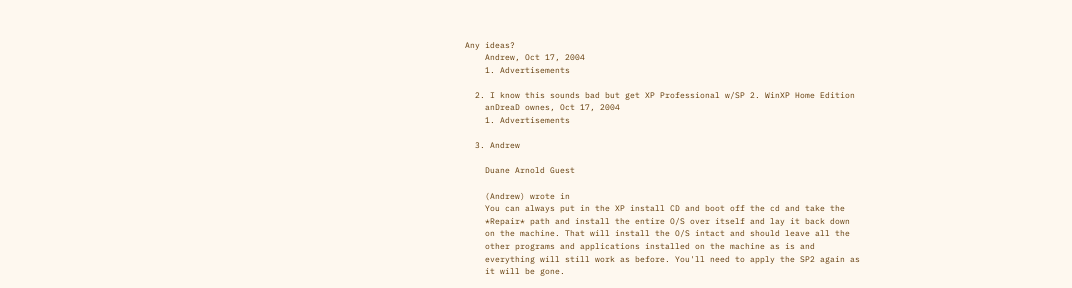Any ideas?
    Andrew, Oct 17, 2004
    1. Advertisements

  2. I know this sounds bad but get XP Professional w/SP 2. WinXP Home Edition
    anDreaD ownes, Oct 17, 2004
    1. Advertisements

  3. Andrew

    Duane Arnold Guest

    (Andrew) wrote in
    You can always put in the XP install CD and boot off the cd and take the
    *Repair* path and install the entire O/S over itself and lay it back down
    on the machine. That will install the O/S intact and should leave all the
    other programs and applications installed on the machine as is and
    everything will still work as before. You'll need to apply the SP2 again as
    it will be gone.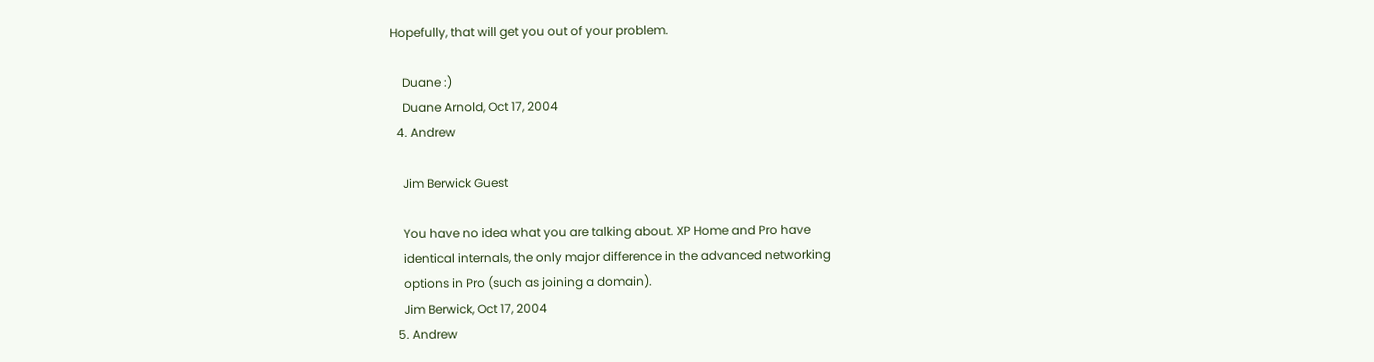Hopefully, that will get you out of your problem.

    Duane :)
    Duane Arnold, Oct 17, 2004
  4. Andrew

    Jim Berwick Guest

    You have no idea what you are talking about. XP Home and Pro have
    identical internals, the only major difference in the advanced networking
    options in Pro (such as joining a domain).
    Jim Berwick, Oct 17, 2004
  5. Andrew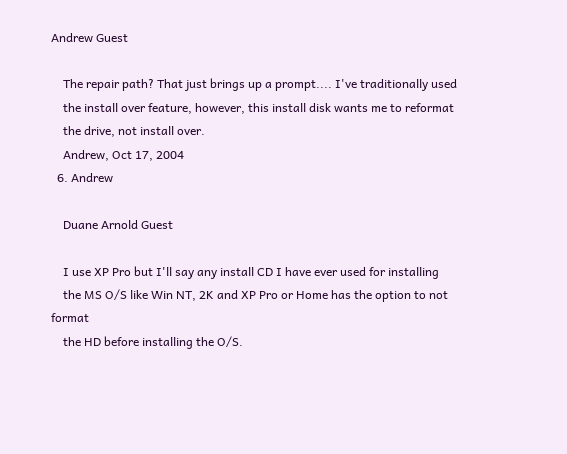Andrew Guest

    The repair path? That just brings up a prompt.... I've traditionally used
    the install over feature, however, this install disk wants me to reformat
    the drive, not install over.
    Andrew, Oct 17, 2004
  6. Andrew

    Duane Arnold Guest

    I use XP Pro but I'll say any install CD I have ever used for installing
    the MS O/S like Win NT, 2K and XP Pro or Home has the option to not format
    the HD before installing the O/S.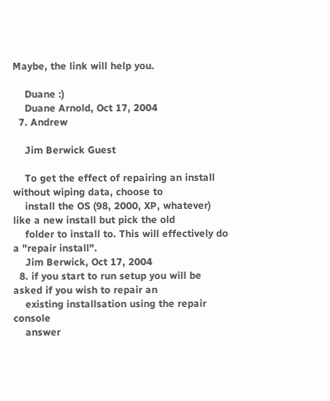Maybe, the link will help you.

    Duane :)
    Duane Arnold, Oct 17, 2004
  7. Andrew

    Jim Berwick Guest

    To get the effect of repairing an install without wiping data, choose to
    install the OS (98, 2000, XP, whatever) like a new install but pick the old
    folder to install to. This will effectively do a "repair install".
    Jim Berwick, Oct 17, 2004
  8. if you start to run setup you will be asked if you wish to repair an
    existing installsation using the repair console
    answer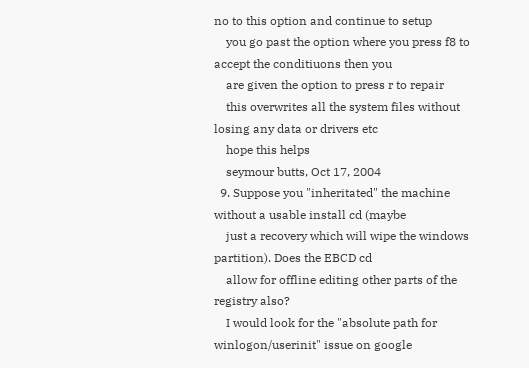no to this option and continue to setup
    you go past the option where you press f8 to accept the conditiuons then you
    are given the option to press r to repair
    this overwrites all the system files without losing any data or drivers etc
    hope this helps
    seymour butts, Oct 17, 2004
  9. Suppose you "inheritated" the machine without a usable install cd (maybe
    just a recovery which will wipe the windows partition). Does the EBCD cd
    allow for offline editing other parts of the registry also?
    I would look for the "absolute path for winlogon/userinit" issue on google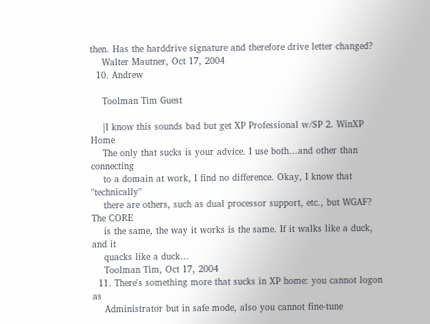then. Has the harddrive signature and therefore drive letter changed?
    Walter Mautner, Oct 17, 2004
  10. Andrew

    Toolman Tim Guest

    |I know this sounds bad but get XP Professional w/SP 2. WinXP Home
    The only that sucks is your advice. I use both...and other than connecting
    to a domain at work, I find no difference. Okay, I know that "technically"
    there are others, such as dual processor support, etc., but WGAF? The CORE
    is the same, the way it works is the same. If it walks like a duck, and it
    quacks like a duck...
    Toolman Tim, Oct 17, 2004
  11. There's something more that sucks in XP home: you cannot logon as
    Administrator but in safe mode, also you cannot fine-tune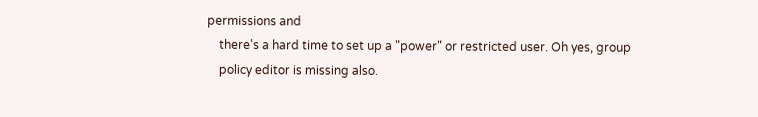permissions and
    there's a hard time to set up a "power" or restricted user. Oh yes, group
    policy editor is missing also.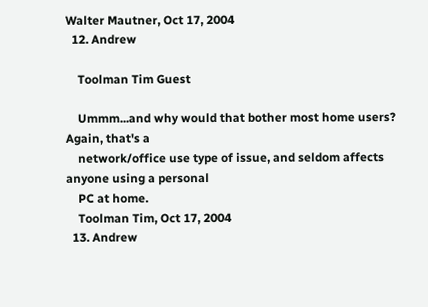Walter Mautner, Oct 17, 2004
  12. Andrew

    Toolman Tim Guest

    Ummm...and why would that bother most home users? Again, that's a
    network/office use type of issue, and seldom affects anyone using a personal
    PC at home.
    Toolman Tim, Oct 17, 2004
  13. Andrew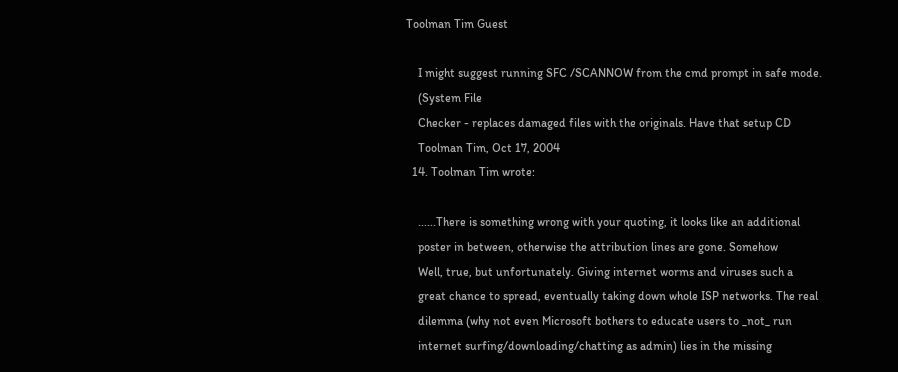Toolman Tim Guest

    I might suggest running SFC /SCANNOW from the cmd prompt in safe mode.
    (System File
    Checker - replaces damaged files with the originals. Have that setup CD
    Toolman Tim, Oct 17, 2004
  14. Toolman Tim wrote:

    ......There is something wrong with your quoting, it looks like an additional
    poster in between, otherwise the attribution lines are gone. Somehow
    Well, true, but unfortunately. Giving internet worms and viruses such a
    great chance to spread, eventually taking down whole ISP networks. The real
    dilemma (why not even Microsoft bothers to educate users to _not_ run
    internet surfing/downloading/chatting as admin) lies in the missing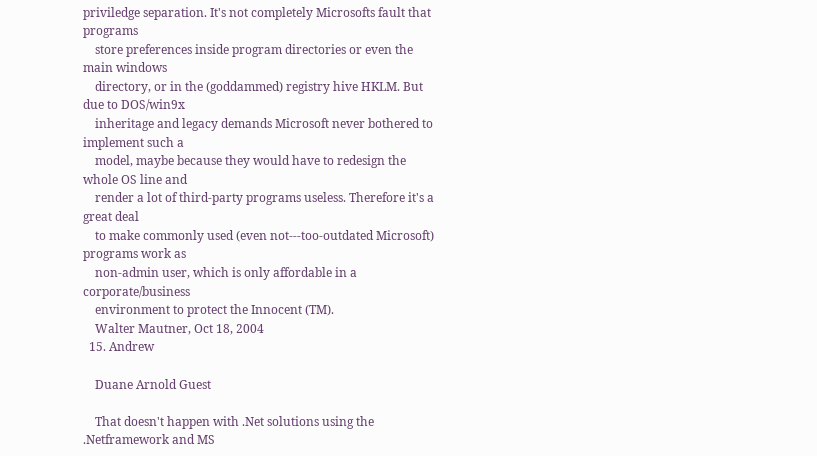priviledge separation. It's not completely Microsofts fault that programs
    store preferences inside program directories or even the main windows
    directory, or in the (goddammed) registry hive HKLM. But due to DOS/win9x
    inheritage and legacy demands Microsoft never bothered to implement such a
    model, maybe because they would have to redesign the whole OS line and
    render a lot of third-party programs useless. Therefore it's a great deal
    to make commonly used (even not---too-outdated Microsoft) programs work as
    non-admin user, which is only affordable in a corporate/business
    environment to protect the Innocent (TM).
    Walter Mautner, Oct 18, 2004
  15. Andrew

    Duane Arnold Guest

    That doesn't happen with .Net solutions using the .Netframework and MS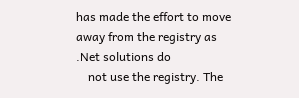has made the effort to move away from the registry as .Net solutions do
    not use the registry. The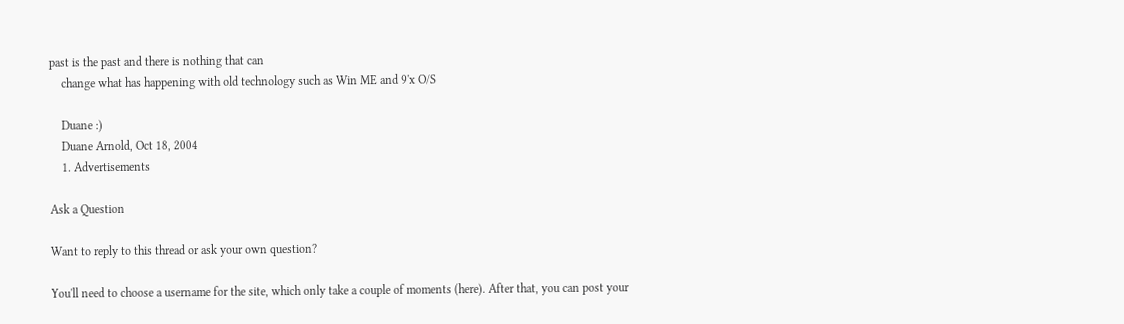past is the past and there is nothing that can
    change what has happening with old technology such as Win ME and 9'x O/S

    Duane :)
    Duane Arnold, Oct 18, 2004
    1. Advertisements

Ask a Question

Want to reply to this thread or ask your own question?

You'll need to choose a username for the site, which only take a couple of moments (here). After that, you can post your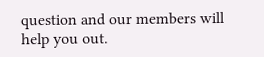question and our members will help you out.